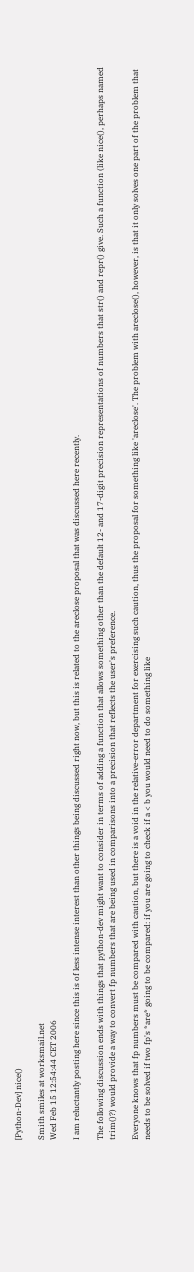[Python-Dev] nice()

Smith smiles at worksmail.net
Wed Feb 15 12:54:44 CET 2006

I am reluctantly posting here since this is of less intense interest than other things being discussed right now, but this is related to the areclose proposal that was discussed here recently.

The following discussion ends with things that python-dev might want to consider in terms of adding a function that allows something other than the default 12- and 17-digit precision representations of numbers that str() and repr() give. Such a function (like nice(), perhaps named trim()?) would provide a way to convert fp numbers that are being used in comparisons into a precision that reflects the user's preference.

Everyone knows that fp numbers must be compared with caution, but there is a void in the relative-error department for exercising such caution, thus the proposal for something like 'areclose'. The problem with areclose(), however, is that it only solves one part of the problem that needs to be solved if two fp's *are* going to be compared: if you are going to check if a < b you would need to do something like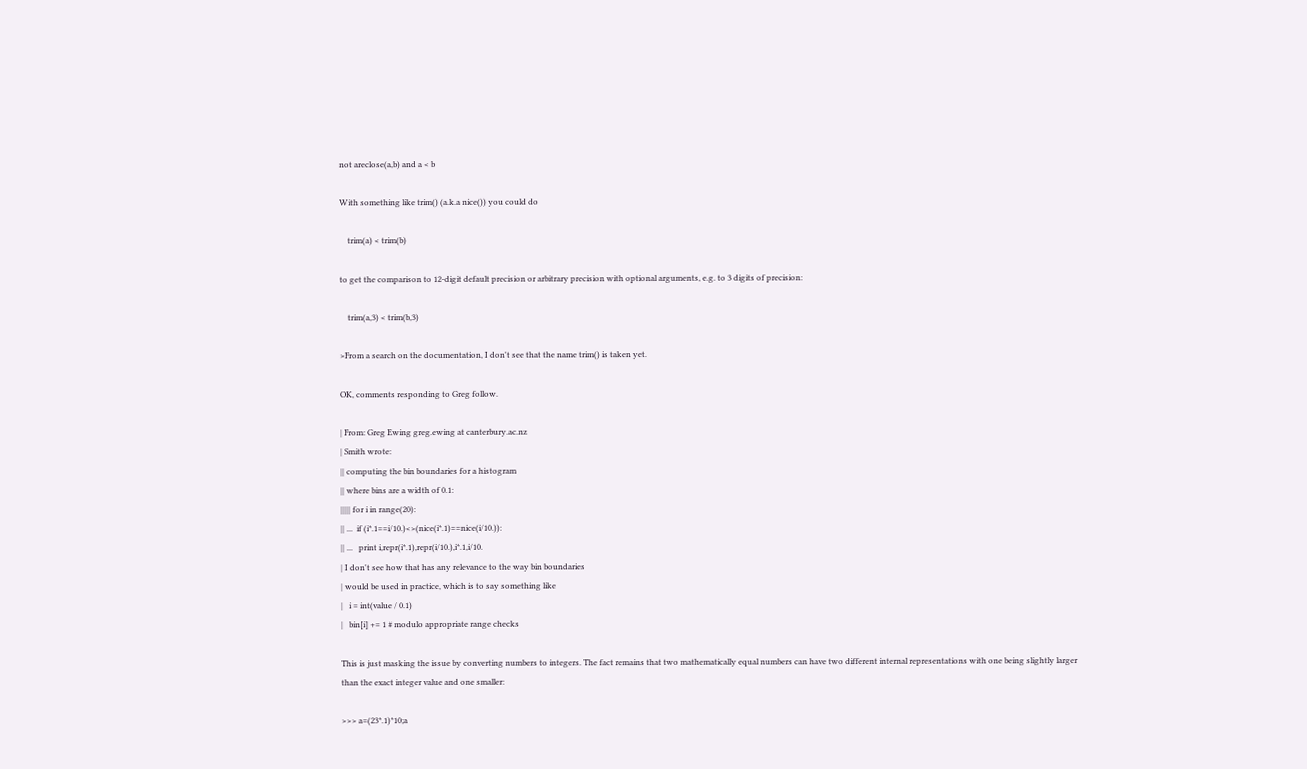not areclose(a,b) and a < b

With something like trim() (a.k.a nice()) you could do

    trim(a) < trim(b)

to get the comparison to 12-digit default precision or arbitrary precision with optional arguments, e.g. to 3 digits of precision:

    trim(a,3) < trim(b,3)

>From a search on the documentation, I don't see that the name trim() is taken yet.

OK, comments responding to Greg follow.

| From: Greg Ewing greg.ewing at canterbury.ac.nz
| Smith wrote:
|| computing the bin boundaries for a histogram
|| where bins are a width of 0.1:
||||| for i in range(20):
|| ...  if (i*.1==i/10.)<>(nice(i*.1)==nice(i/10.)):
|| ...   print i,repr(i*.1),repr(i/10.),i*.1,i/10.
| I don't see how that has any relevance to the way bin boundaries
| would be used in practice, which is to say something like
|   i = int(value / 0.1)
|   bin[i] += 1 # modulo appropriate range checks

This is just masking the issue by converting numbers to integers. The fact remains that two mathematically equal numbers can have two different internal representations with one being slightly larger than the exact integer value and one smaller:

>>> a=(23*.1)*10;a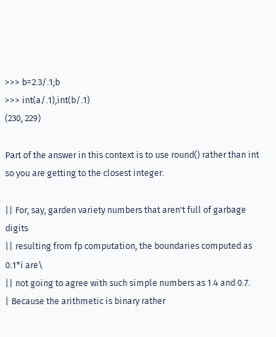>>> b=2.3/.1;b
>>> int(a/.1),int(b/.1)
(230, 229)

Part of the answer in this context is to use round() rather than int so you are getting to the closest integer.

|| For, say, garden variety numbers that aren't full of garbage digits
|| resulting from fp computation, the boundaries computed as 0.1*i are\
|| not going to agree with such simple numbers as 1.4 and 0.7.
| Because the arithmetic is binary rather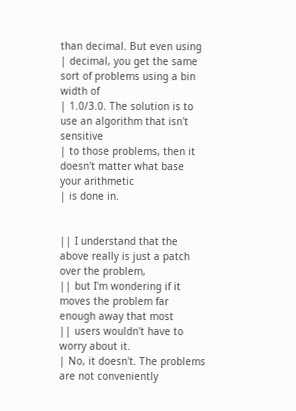than decimal. But even using
| decimal, you get the same sort of problems using a bin width of
| 1.0/3.0. The solution is to use an algorithm that isn't sensitive
| to those problems, then it doesn't matter what base your arithmetic
| is done in.


|| I understand that the above really is just a patch over the problem,
|| but I'm wondering if it moves the problem far enough away that most
|| users wouldn't have to worry about it.
| No, it doesn't. The problems are not conveniently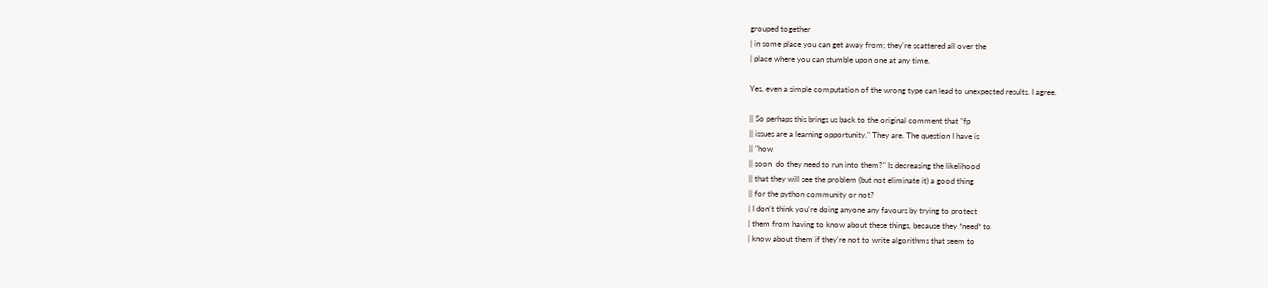grouped together
| in some place you can get away from; they're scattered all over the
| place where you can stumble upon one at any time.

Yes, even a simple computation of the wrong type can lead to unexpected results. I agree.

|| So perhaps this brings us back to the original comment that "fp
|| issues are a learning opportunity." They are. The question I have is
|| "how
|| soon  do they need to run into them?" Is decreasing the likelihood
|| that they will see the problem (but not eliminate it) a good thing
|| for the python community or not?
| I don't think you're doing anyone any favours by trying to protect
| them from having to know about these things, because they *need* to
| know about them if they're not to write algorithms that seem to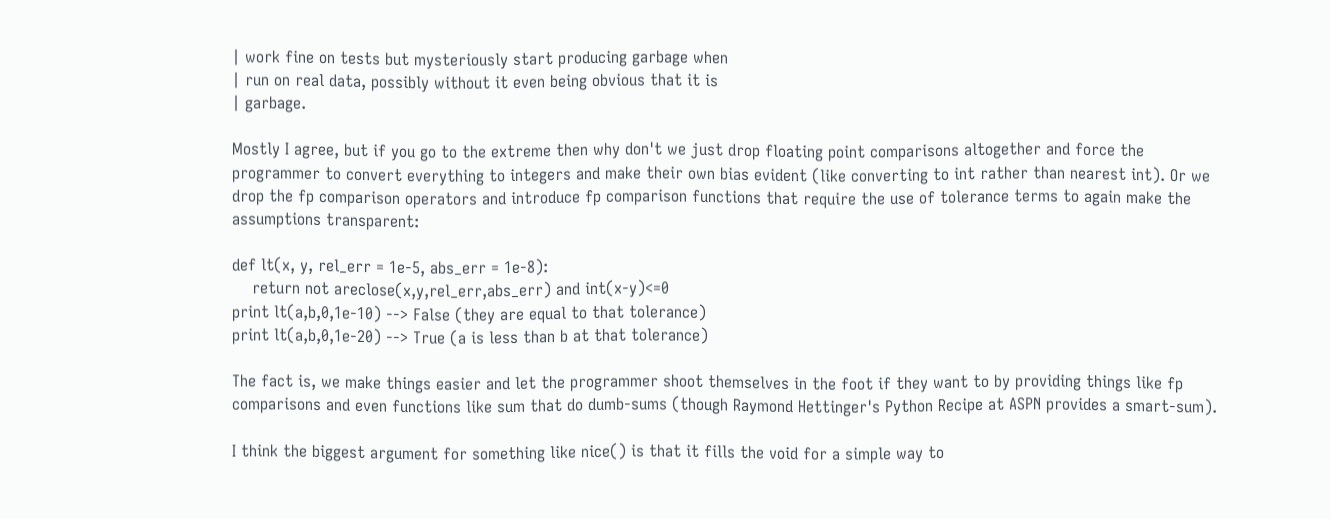| work fine on tests but mysteriously start producing garbage when
| run on real data, possibly without it even being obvious that it is
| garbage.

Mostly I agree, but if you go to the extreme then why don't we just drop floating point comparisons altogether and force the programmer to convert everything to integers and make their own bias evident (like converting to int rather than nearest int). Or we drop the fp comparison operators and introduce fp comparison functions that require the use of tolerance terms to again make the assumptions transparent:

def lt(x, y, rel_err = 1e-5, abs_err = 1e-8):
    return not areclose(x,y,rel_err,abs_err) and int(x-y)<=0
print lt(a,b,0,1e-10) --> False (they are equal to that tolerance)
print lt(a,b,0,1e-20) --> True (a is less than b at that tolerance)

The fact is, we make things easier and let the programmer shoot themselves in the foot if they want to by providing things like fp comparisons and even functions like sum that do dumb-sums (though Raymond Hettinger's Python Recipe at ASPN provides a smart-sum).

I think the biggest argument for something like nice() is that it fills the void for a simple way to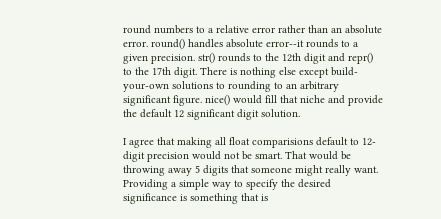round numbers to a relative error rather than an absolute error. round() handles absolute error--it rounds to a given precision. str() rounds to the 12th digit and repr() to the 17th digit. There is nothing else except build-your-own solutions to rounding to an arbitrary significant figure. nice() would fill that niche and provide the default 12 significant digit solution.

I agree that making all float comparisions default to 12-digit precision would not be smart. That would be throwing away 5 digits that someone might really want. Providing a simple way to specify the desired significance is something that is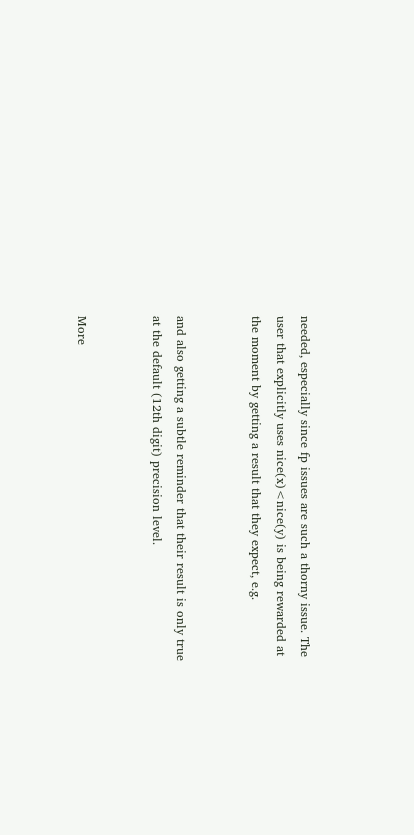needed, especially since fp issues are such a thorny issue. The user that explicitly uses nice(x)<nice(y) is being rewarded at the moment by getting a result that they expect, e.g.


and also getting a subtle reminder that their result is only true at the default (12th digit) precision level.


More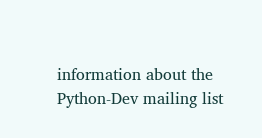information about the Python-Dev mailing list